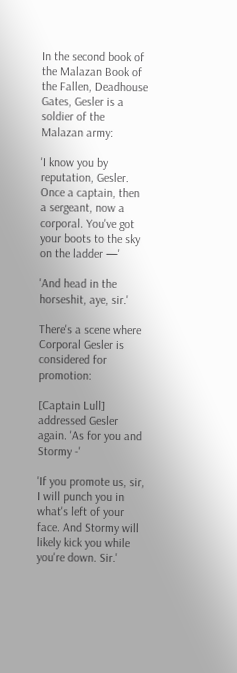In the second book of the Malazan Book of the Fallen, Deadhouse Gates, Gesler is a soldier of the Malazan army:

'I know you by reputation, Gesler. Once a captain, then a sergeant, now a corporal. You've got your boots to the sky on the ladder —'

'And head in the horseshit, aye, sir.'

There's a scene where Corporal Gesler is considered for promotion:

[Captain Lull] addressed Gesler again. 'As for you and Stormy -'

'If you promote us, sir, I will punch you in what's left of your face. And Stormy will likely kick you while you're down. Sir.'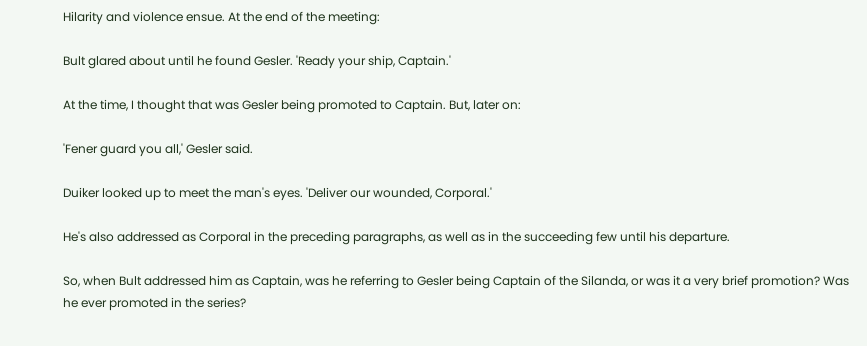Hilarity and violence ensue. At the end of the meeting:

Bult glared about until he found Gesler. 'Ready your ship, Captain.'

At the time, I thought that was Gesler being promoted to Captain. But, later on:

'Fener guard you all,' Gesler said.

Duiker looked up to meet the man's eyes. 'Deliver our wounded, Corporal.'

He's also addressed as Corporal in the preceding paragraphs, as well as in the succeeding few until his departure.

So, when Bult addressed him as Captain, was he referring to Gesler being Captain of the Silanda, or was it a very brief promotion? Was he ever promoted in the series?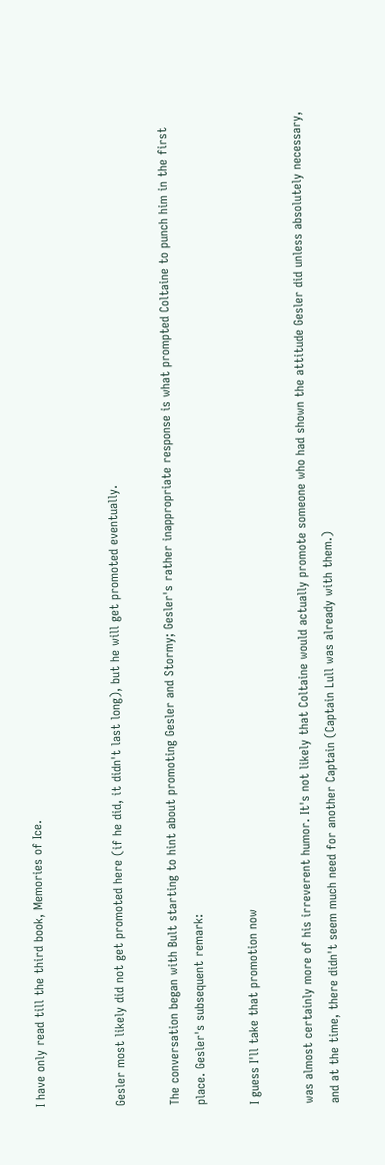I have only read till the third book, Memories of Ice.


Gesler most likely did not get promoted here (if he did, it didn't last long), but he will get promoted eventually.

The conversation began with Bult starting to hint about promoting Gesler and Stormy; Gesler's rather inappropriate response is what prompted Coltaine to punch him in the first place. Gesler's subsequent remark:

I guess I'll take that promotion now

was almost certainly more of his irreverent humor. It's not likely that Coltaine would actually promote someone who had shown the attitude Gesler did unless absolutely necessary, and at the time, there didn't seem much need for another Captain (Captain Lull was already with them.)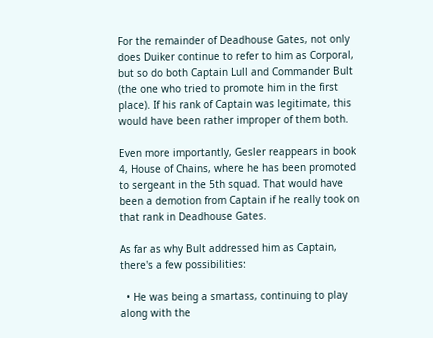For the remainder of Deadhouse Gates, not only does Duiker continue to refer to him as Corporal, but so do both Captain Lull and Commander Bult (the one who tried to promote him in the first place). If his rank of Captain was legitimate, this would have been rather improper of them both.

Even more importantly, Gesler reappears in book 4, House of Chains, where he has been promoted to sergeant in the 5th squad. That would have been a demotion from Captain if he really took on that rank in Deadhouse Gates.

As far as why Bult addressed him as Captain, there's a few possibilities:

  • He was being a smartass, continuing to play along with the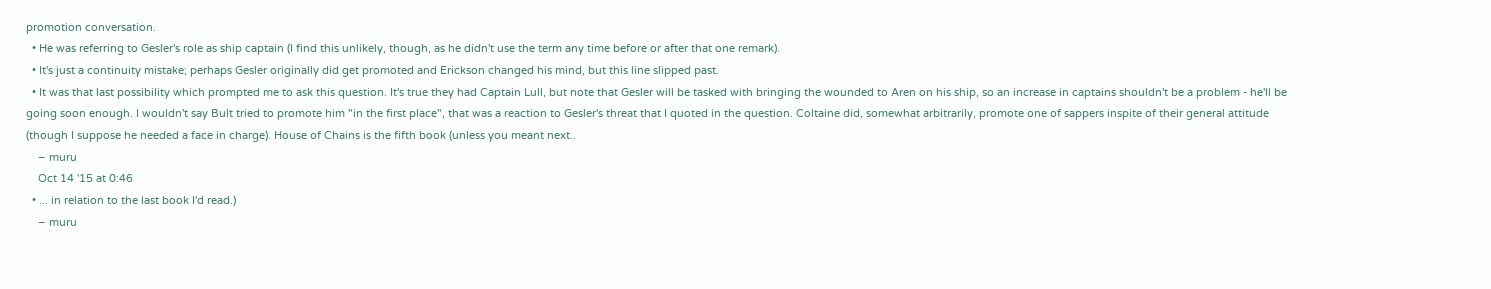promotion conversation.
  • He was referring to Gesler's role as ship captain (I find this unlikely, though, as he didn't use the term any time before or after that one remark).
  • It's just a continuity mistake; perhaps Gesler originally did get promoted and Erickson changed his mind, but this line slipped past.
  • It was that last possibility which prompted me to ask this question. It's true they had Captain Lull, but note that Gesler will be tasked with bringing the wounded to Aren on his ship, so an increase in captains shouldn't be a problem - he'll be going soon enough. I wouldn't say Bult tried to promote him "in the first place", that was a reaction to Gesler's threat that I quoted in the question. Coltaine did, somewhat arbitrarily, promote one of sappers inspite of their general attitude (though I suppose he needed a face in charge). House of Chains is the fifth book (unless you meant next..
    – muru
    Oct 14 '15 at 0:46
  • ... in relation to the last book I'd read.)
    – muru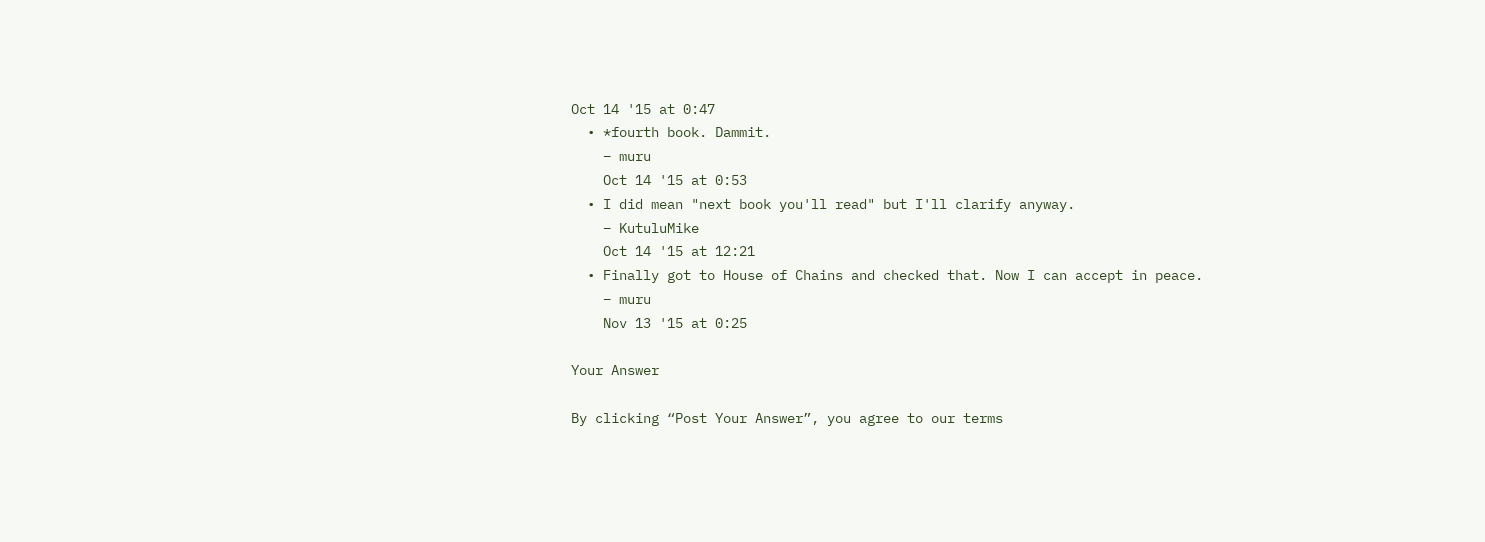Oct 14 '15 at 0:47
  • *fourth book. Dammit.
    – muru
    Oct 14 '15 at 0:53
  • I did mean "next book you'll read" but I'll clarify anyway.
    – KutuluMike
    Oct 14 '15 at 12:21
  • Finally got to House of Chains and checked that. Now I can accept in peace.
    – muru
    Nov 13 '15 at 0:25

Your Answer

By clicking “Post Your Answer”, you agree to our terms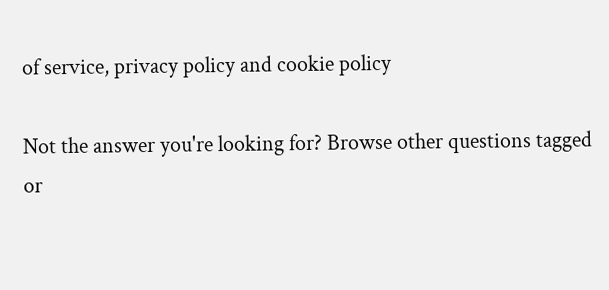of service, privacy policy and cookie policy

Not the answer you're looking for? Browse other questions tagged or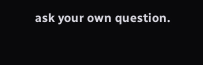ask your own question.